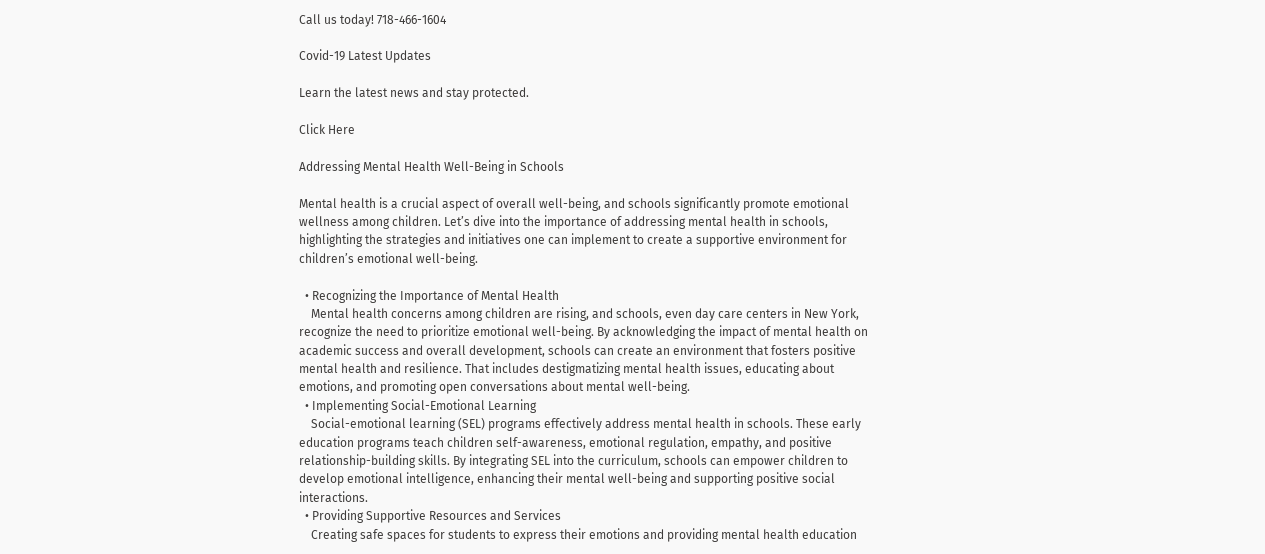Call us today! 718-466-1604

Covid-19 Latest Updates

Learn the latest news and stay protected.

Click Here

Addressing Mental Health Well-Being in Schools

Mental health is a crucial aspect of overall well-being, and schools significantly promote emotional wellness among children. Let’s dive into the importance of addressing mental health in schools, highlighting the strategies and initiatives one can implement to create a supportive environment for children’s emotional well-being.

  • Recognizing the Importance of Mental Health
    Mental health concerns among children are rising, and schools, even day care centers in New York, recognize the need to prioritize emotional well-being. By acknowledging the impact of mental health on academic success and overall development, schools can create an environment that fosters positive mental health and resilience. That includes destigmatizing mental health issues, educating about emotions, and promoting open conversations about mental well-being.
  • Implementing Social-Emotional Learning
    Social-emotional learning (SEL) programs effectively address mental health in schools. These early education programs teach children self-awareness, emotional regulation, empathy, and positive relationship-building skills. By integrating SEL into the curriculum, schools can empower children to develop emotional intelligence, enhancing their mental well-being and supporting positive social interactions.
  • Providing Supportive Resources and Services
    Creating safe spaces for students to express their emotions and providing mental health education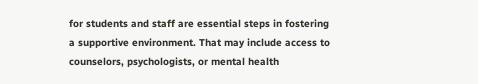for students and staff are essential steps in fostering a supportive environment. That may include access to counselors, psychologists, or mental health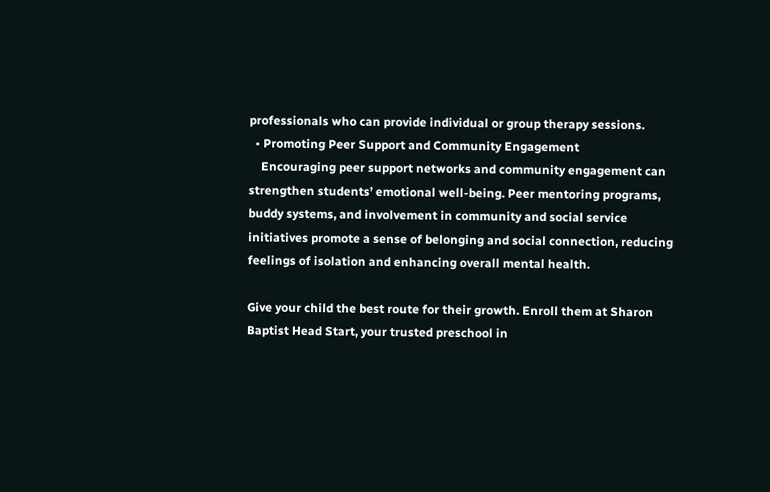professionals who can provide individual or group therapy sessions.
  • Promoting Peer Support and Community Engagement
    Encouraging peer support networks and community engagement can strengthen students’ emotional well-being. Peer mentoring programs, buddy systems, and involvement in community and social service initiatives promote a sense of belonging and social connection, reducing feelings of isolation and enhancing overall mental health.

Give your child the best route for their growth. Enroll them at Sharon Baptist Head Start, your trusted preschool in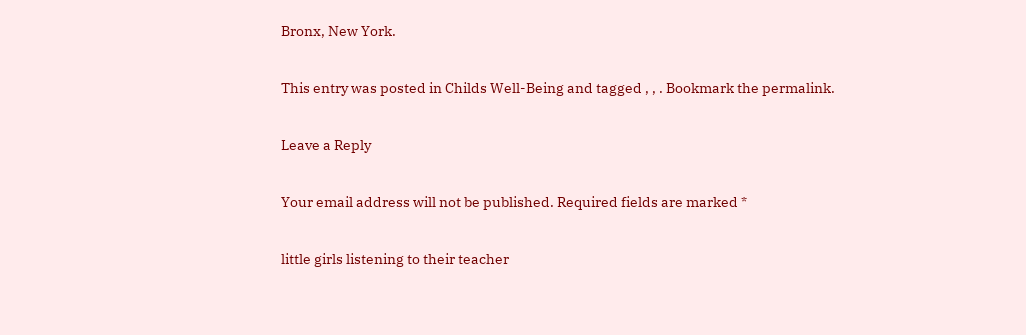Bronx, New York.

This entry was posted in Childs Well-Being and tagged , , . Bookmark the permalink.

Leave a Reply

Your email address will not be published. Required fields are marked *

little girls listening to their teacher